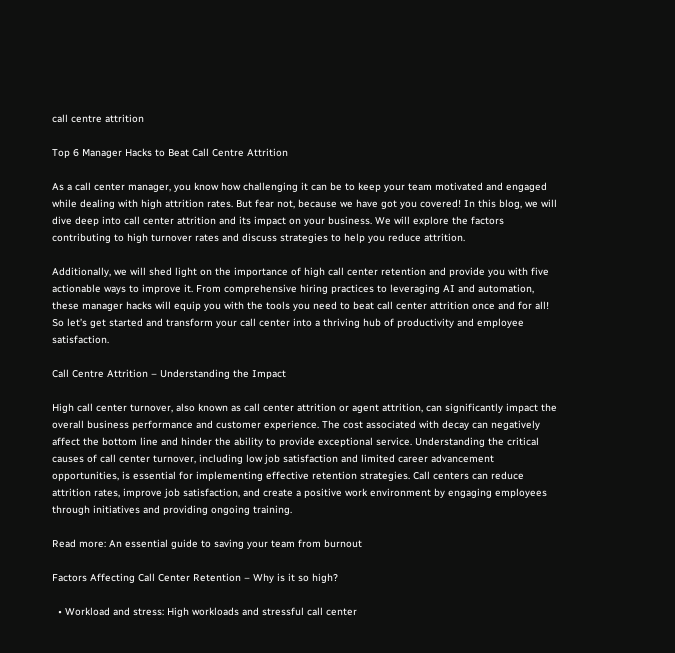call centre attrition

Top 6 Manager Hacks to Beat Call Centre Attrition

As a call center manager, you know how challenging it can be to keep your team motivated and engaged while dealing with high attrition rates. But fear not, because we have got you covered! In this blog, we will dive deep into call center attrition and its impact on your business. We will explore the factors contributing to high turnover rates and discuss strategies to help you reduce attrition.

Additionally, we will shed light on the importance of high call center retention and provide you with five actionable ways to improve it. From comprehensive hiring practices to leveraging AI and automation, these manager hacks will equip you with the tools you need to beat call center attrition once and for all! So let’s get started and transform your call center into a thriving hub of productivity and employee satisfaction.

Call Centre Attrition – Understanding the Impact

High call center turnover, also known as call center attrition or agent attrition, can significantly impact the overall business performance and customer experience. The cost associated with decay can negatively affect the bottom line and hinder the ability to provide exceptional service. Understanding the critical causes of call center turnover, including low job satisfaction and limited career advancement opportunities, is essential for implementing effective retention strategies. Call centers can reduce attrition rates, improve job satisfaction, and create a positive work environment by engaging employees through initiatives and providing ongoing training.

Read more: An essential guide to saving your team from burnout

Factors Affecting Call Center Retention – Why is it so high?

  • Workload and stress: High workloads and stressful call center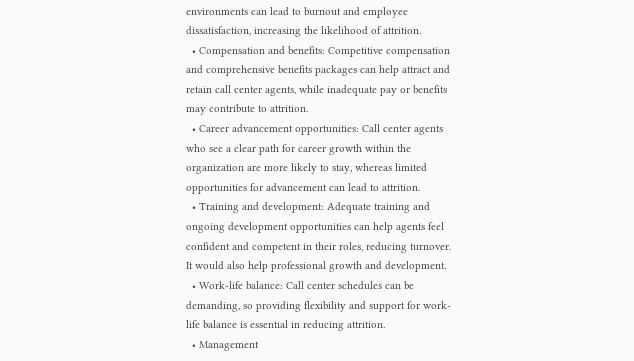environments can lead to burnout and employee dissatisfaction, increasing the likelihood of attrition.
  • Compensation and benefits: Competitive compensation and comprehensive benefits packages can help attract and retain call center agents, while inadequate pay or benefits may contribute to attrition.
  • Career advancement opportunities: Call center agents who see a clear path for career growth within the organization are more likely to stay, whereas limited opportunities for advancement can lead to attrition.
  • Training and development: Adequate training and ongoing development opportunities can help agents feel confident and competent in their roles, reducing turnover. It would also help professional growth and development.
  • Work-life balance: Call center schedules can be demanding, so providing flexibility and support for work-life balance is essential in reducing attrition.
  • Management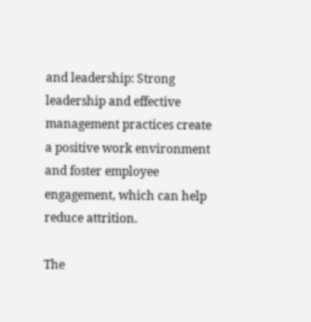and leadership: Strong leadership and effective management practices create a positive work environment and foster employee engagement, which can help reduce attrition.

The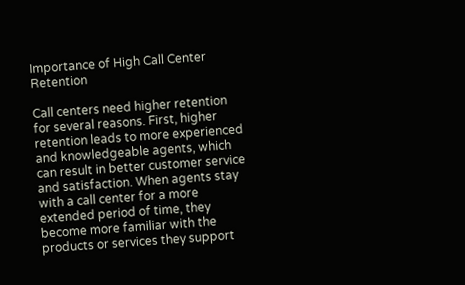Importance of High Call Center Retention

Call centers need higher retention for several reasons. First, higher retention leads to more experienced and knowledgeable agents, which can result in better customer service and satisfaction. When agents stay with a call center for a more extended period of time, they become more familiar with the products or services they support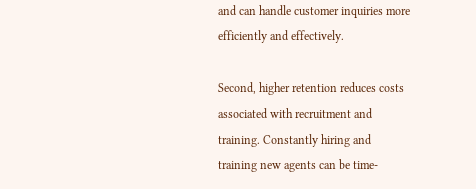and can handle customer inquiries more efficiently and effectively.

Second, higher retention reduces costs associated with recruitment and training. Constantly hiring and training new agents can be time-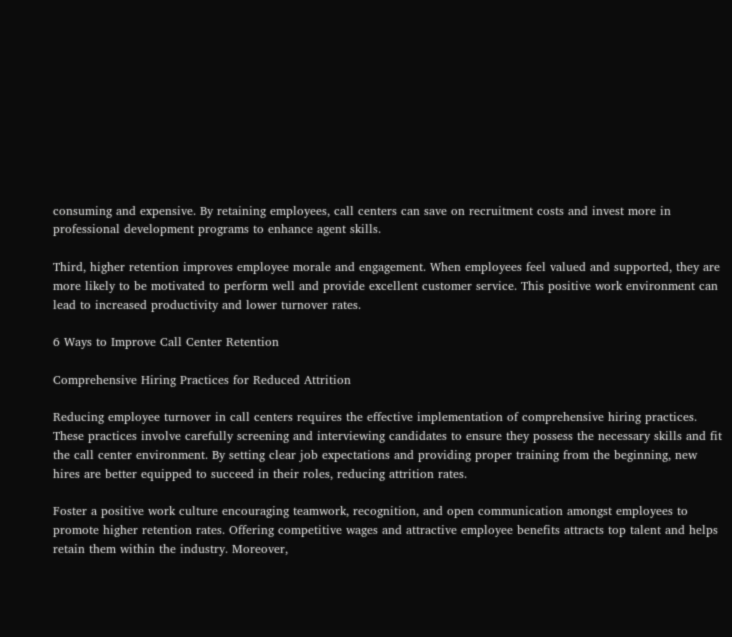consuming and expensive. By retaining employees, call centers can save on recruitment costs and invest more in professional development programs to enhance agent skills.

Third, higher retention improves employee morale and engagement. When employees feel valued and supported, they are more likely to be motivated to perform well and provide excellent customer service. This positive work environment can lead to increased productivity and lower turnover rates.

6 Ways to Improve Call Center Retention

Comprehensive Hiring Practices for Reduced Attrition

Reducing employee turnover in call centers requires the effective implementation of comprehensive hiring practices. These practices involve carefully screening and interviewing candidates to ensure they possess the necessary skills and fit the call center environment. By setting clear job expectations and providing proper training from the beginning, new hires are better equipped to succeed in their roles, reducing attrition rates.

Foster a positive work culture encouraging teamwork, recognition, and open communication amongst employees to promote higher retention rates. Offering competitive wages and attractive employee benefits attracts top talent and helps retain them within the industry. Moreover,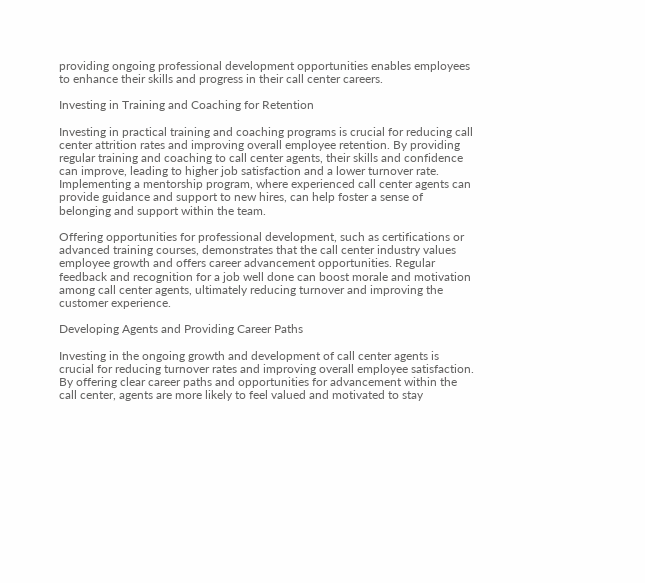providing ongoing professional development opportunities enables employees to enhance their skills and progress in their call center careers.

Investing in Training and Coaching for Retention

Investing in practical training and coaching programs is crucial for reducing call center attrition rates and improving overall employee retention. By providing regular training and coaching to call center agents, their skills and confidence can improve, leading to higher job satisfaction and a lower turnover rate. Implementing a mentorship program, where experienced call center agents can provide guidance and support to new hires, can help foster a sense of belonging and support within the team.

Offering opportunities for professional development, such as certifications or advanced training courses, demonstrates that the call center industry values employee growth and offers career advancement opportunities. Regular feedback and recognition for a job well done can boost morale and motivation among call center agents, ultimately reducing turnover and improving the customer experience.

Developing Agents and Providing Career Paths

Investing in the ongoing growth and development of call center agents is crucial for reducing turnover rates and improving overall employee satisfaction. By offering clear career paths and opportunities for advancement within the call center, agents are more likely to feel valued and motivated to stay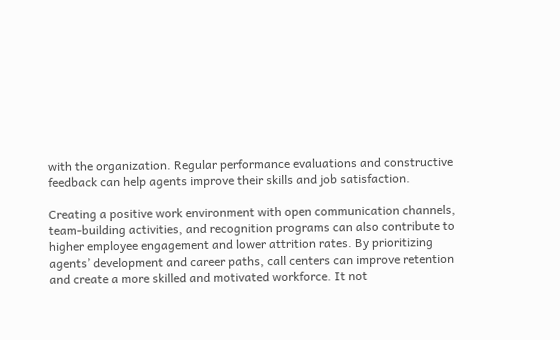with the organization. Regular performance evaluations and constructive feedback can help agents improve their skills and job satisfaction.

Creating a positive work environment with open communication channels, team-building activities, and recognition programs can also contribute to higher employee engagement and lower attrition rates. By prioritizing agents’ development and career paths, call centers can improve retention and create a more skilled and motivated workforce. It not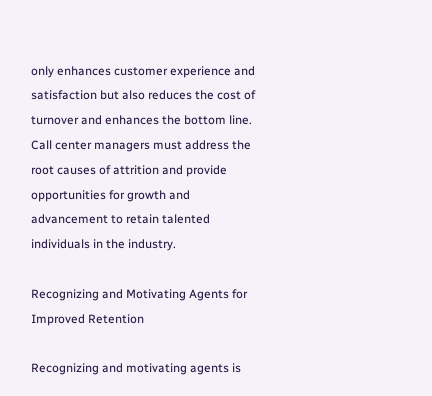only enhances customer experience and satisfaction but also reduces the cost of turnover and enhances the bottom line. Call center managers must address the root causes of attrition and provide opportunities for growth and advancement to retain talented individuals in the industry.

Recognizing and Motivating Agents for Improved Retention

Recognizing and motivating agents is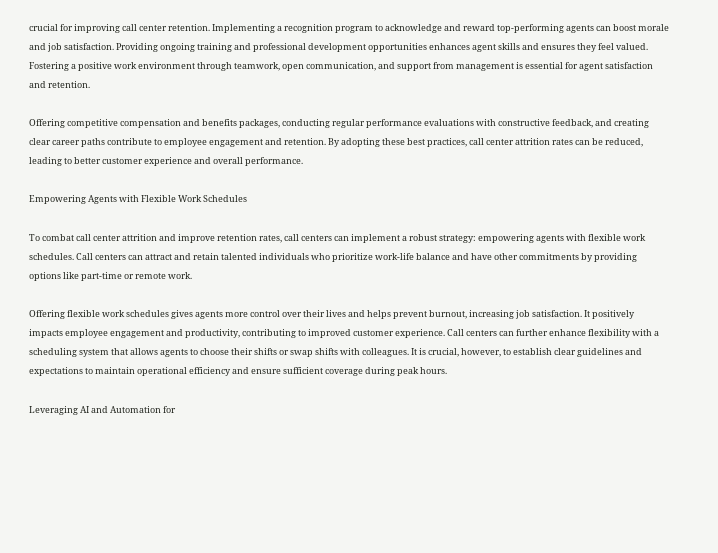crucial for improving call center retention. Implementing a recognition program to acknowledge and reward top-performing agents can boost morale and job satisfaction. Providing ongoing training and professional development opportunities enhances agent skills and ensures they feel valued. Fostering a positive work environment through teamwork, open communication, and support from management is essential for agent satisfaction and retention.

Offering competitive compensation and benefits packages, conducting regular performance evaluations with constructive feedback, and creating clear career paths contribute to employee engagement and retention. By adopting these best practices, call center attrition rates can be reduced, leading to better customer experience and overall performance.

Empowering Agents with Flexible Work Schedules

To combat call center attrition and improve retention rates, call centers can implement a robust strategy: empowering agents with flexible work schedules. Call centers can attract and retain talented individuals who prioritize work-life balance and have other commitments by providing options like part-time or remote work.

Offering flexible work schedules gives agents more control over their lives and helps prevent burnout, increasing job satisfaction. It positively impacts employee engagement and productivity, contributing to improved customer experience. Call centers can further enhance flexibility with a scheduling system that allows agents to choose their shifts or swap shifts with colleagues. It is crucial, however, to establish clear guidelines and expectations to maintain operational efficiency and ensure sufficient coverage during peak hours.

Leveraging AI and Automation for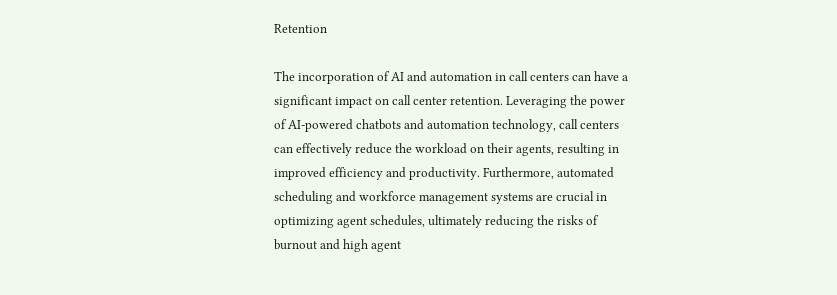Retention

The incorporation of AI and automation in call centers can have a significant impact on call center retention. Leveraging the power of AI-powered chatbots and automation technology, call centers can effectively reduce the workload on their agents, resulting in improved efficiency and productivity. Furthermore, automated scheduling and workforce management systems are crucial in optimizing agent schedules, ultimately reducing the risks of burnout and high agent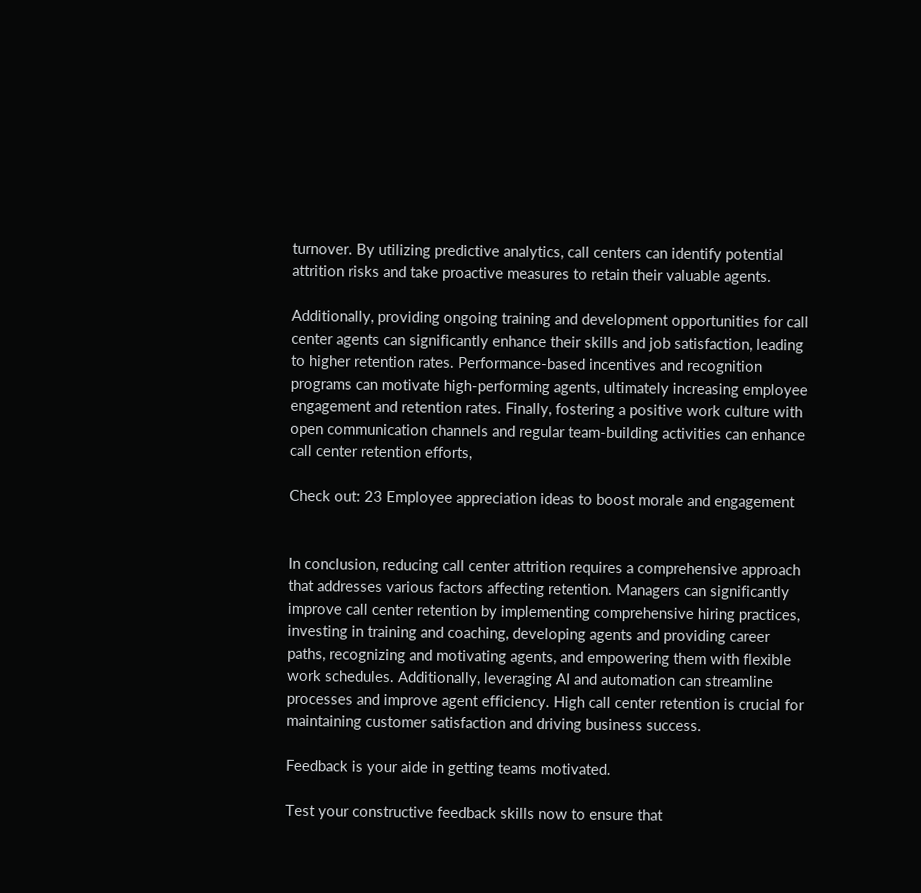turnover. By utilizing predictive analytics, call centers can identify potential attrition risks and take proactive measures to retain their valuable agents.

Additionally, providing ongoing training and development opportunities for call center agents can significantly enhance their skills and job satisfaction, leading to higher retention rates. Performance-based incentives and recognition programs can motivate high-performing agents, ultimately increasing employee engagement and retention rates. Finally, fostering a positive work culture with open communication channels and regular team-building activities can enhance call center retention efforts,

Check out: 23 Employee appreciation ideas to boost morale and engagement


In conclusion, reducing call center attrition requires a comprehensive approach that addresses various factors affecting retention. Managers can significantly improve call center retention by implementing comprehensive hiring practices, investing in training and coaching, developing agents and providing career paths, recognizing and motivating agents, and empowering them with flexible work schedules. Additionally, leveraging AI and automation can streamline processes and improve agent efficiency. High call center retention is crucial for maintaining customer satisfaction and driving business success.

Feedback is your aide in getting teams motivated.

Test your constructive feedback skills now to ensure that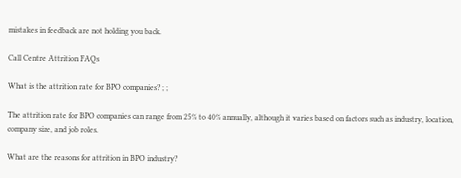mistakes in feedback are not holding you back.

Call Centre Attrition FAQs

What is the attrition rate for BPO companies? ; ;

The attrition rate for BPO companies can range from 25% to 40% annually, although it varies based on factors such as industry, location, company size, and job roles.

What are the reasons for attrition in BPO industry?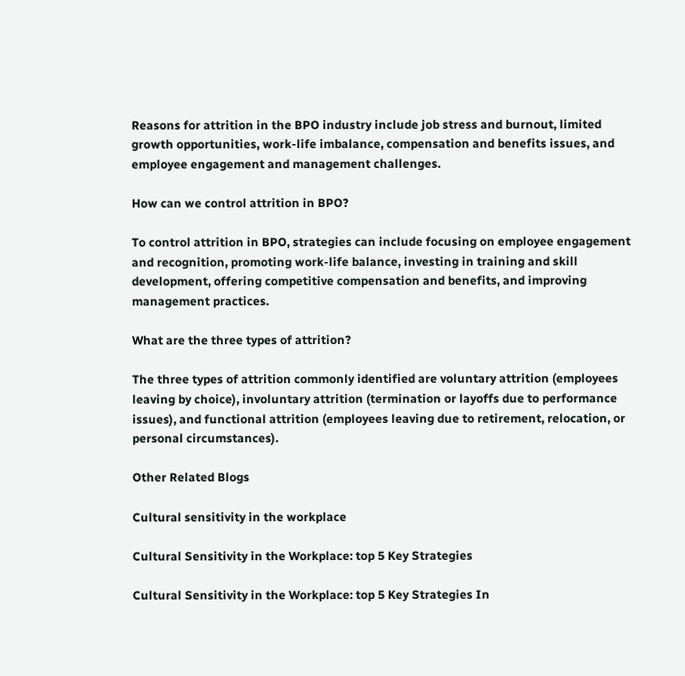Reasons for attrition in the BPO industry include job stress and burnout, limited growth opportunities, work-life imbalance, compensation and benefits issues, and employee engagement and management challenges.

How can we control attrition in BPO?

To control attrition in BPO, strategies can include focusing on employee engagement and recognition, promoting work-life balance, investing in training and skill development, offering competitive compensation and benefits, and improving management practices.

What are the three types of attrition?

The three types of attrition commonly identified are voluntary attrition (employees leaving by choice), involuntary attrition (termination or layoffs due to performance issues), and functional attrition (employees leaving due to retirement, relocation, or personal circumstances).

Other Related Blogs

Cultural sensitivity in the workplace

Cultural Sensitivity in the Workplace: top 5 Key Strategies

Cultural Sensitivity in the Workplace: top 5 Key Strategies In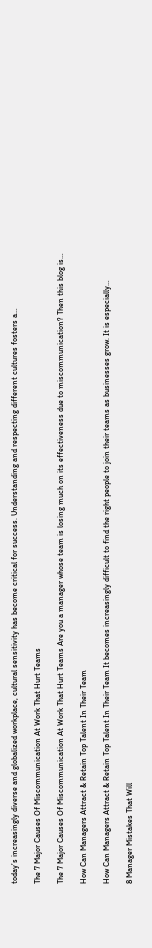today’s increasingly diverse and globalized workplace, cultural sensitivity has become critical for success. Understanding and respecting different cultures fosters a…

The 7 Major Causes Of Miscommunication At Work That Hurt Teams

The 7 Major Causes Of Miscommunication At Work That Hurt Teams Are you a manager whose team is losing much on its effectiveness due to miscommunication? Then this blog is…

How Can Managers Attract & Retain Top Talent In Their Team

How Can Managers Attract & Retain Top Talent In Their Team It becomes increasingly difficult to find the right people to join their teams as businesses grow. It is especially…

8 Manager Mistakes That Will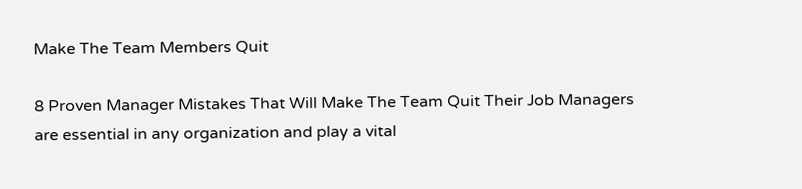Make The Team Members Quit

8 Proven Manager Mistakes That Will Make The Team Quit Their Job Managers are essential in any organization and play a vital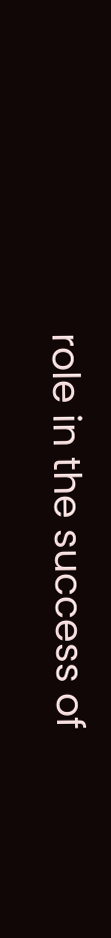role in the success of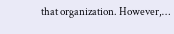that organization. However,…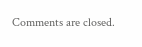Comments are closed.